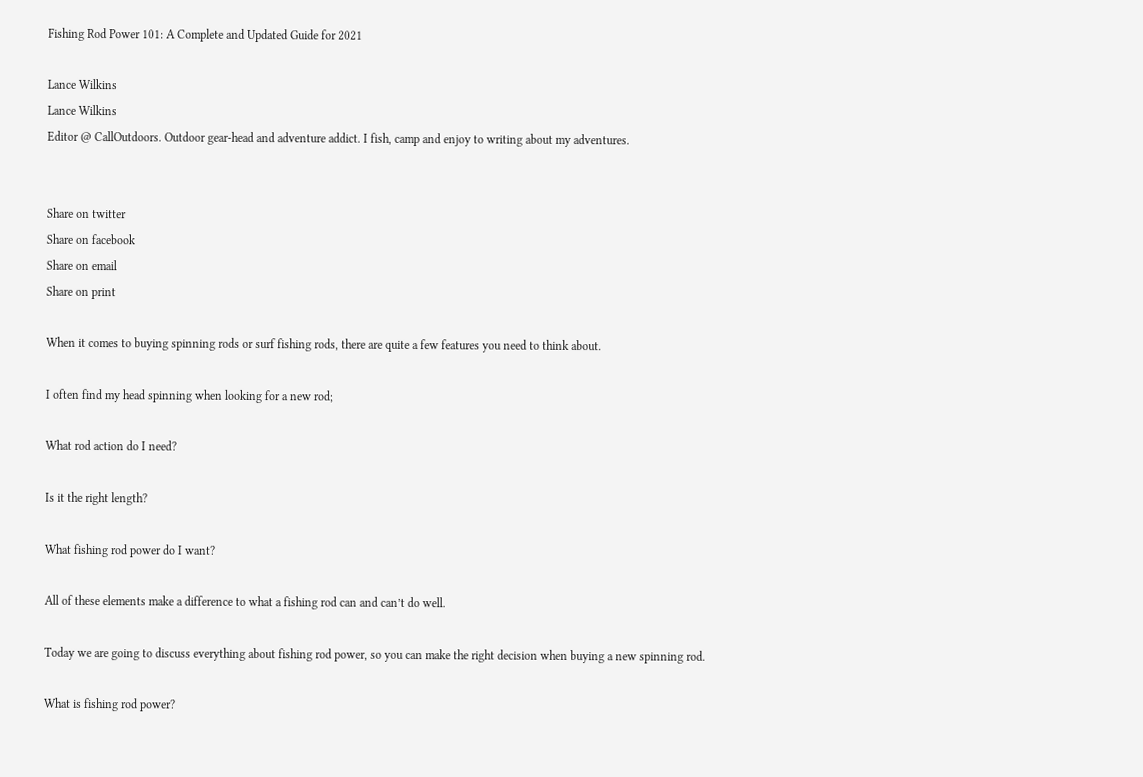Fishing Rod Power 101: A Complete and Updated Guide for 2021

Lance Wilkins
Lance Wilkins
Editor @ CallOutdoors. Outdoor gear-head and adventure addict. I fish, camp and enjoy to writing about my adventures.


Share on twitter
Share on facebook
Share on email
Share on print

When it comes to buying spinning rods or surf fishing rods, there are quite a few features you need to think about.

I often find my head spinning when looking for a new rod;

What rod action do I need?

Is it the right length?

What fishing rod power do I want?

All of these elements make a difference to what a fishing rod can and can’t do well.

Today we are going to discuss everything about fishing rod power, so you can make the right decision when buying a new spinning rod.

What is fishing rod power?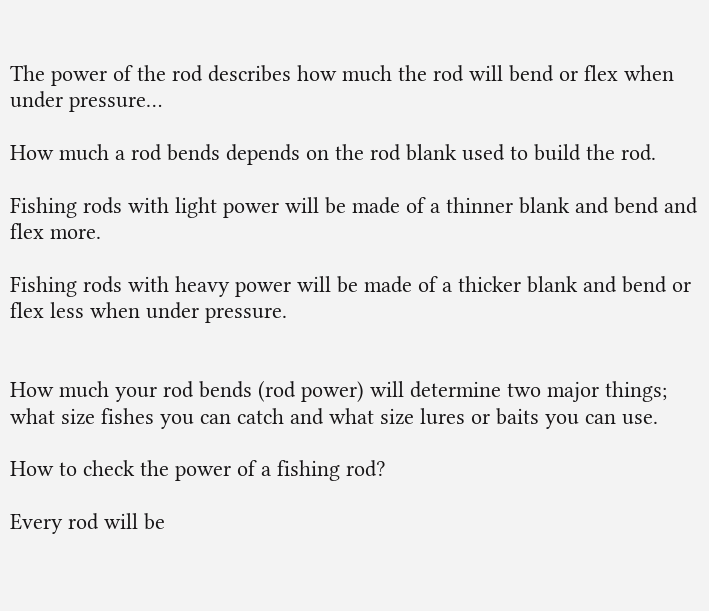The power of the rod describes how much the rod will bend or flex when under pressure…

How much a rod bends depends on the rod blank used to build the rod.

Fishing rods with light power will be made of a thinner blank and bend and flex more.

Fishing rods with heavy power will be made of a thicker blank and bend or flex less when under pressure.


How much your rod bends (rod power) will determine two major things; what size fishes you can catch and what size lures or baits you can use.

How to check the power of a fishing rod?

Every rod will be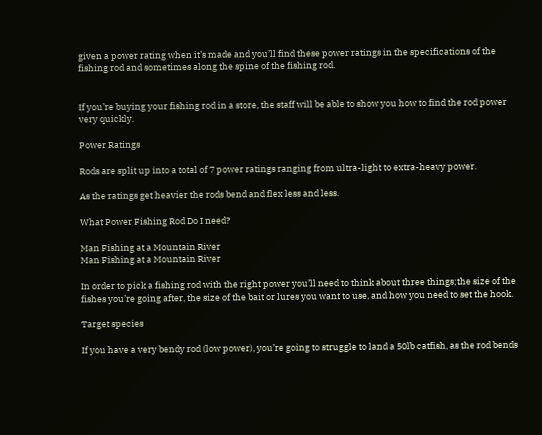given a power rating when it’s made and you’ll find these power ratings in the specifications of the fishing rod and sometimes along the spine of the fishing rod.


If you’re buying your fishing rod in a store, the staff will be able to show you how to find the rod power very quickly.

Power Ratings

Rods are split up into a total of 7 power ratings ranging from ultra-light to extra-heavy power.

As the ratings get heavier the rods bend and flex less and less.

What Power Fishing Rod Do I need?

Man Fishing at a Mountain River
Man Fishing at a Mountain River

In order to pick a fishing rod with the right power you’ll need to think about three things;the size of the fishes you’re going after, the size of the bait or lures you want to use, and how you need to set the hook.

Target species

If you have a very bendy rod (low power), you’re going to struggle to land a 50lb catfish, as the rod bends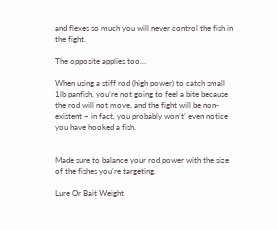and flexes so much you will never control the fish in the fight.

The opposite applies too…

When using a stiff rod (high power) to catch small 1lb panfish, you’re not going to feel a bite because the rod will not move, and the fight will be non-existent – in fact, you probably won’t’ even notice you have hooked a fish.


Made sure to balance your rod power with the size of the fishes you’re targeting.

Lure Or Bait Weight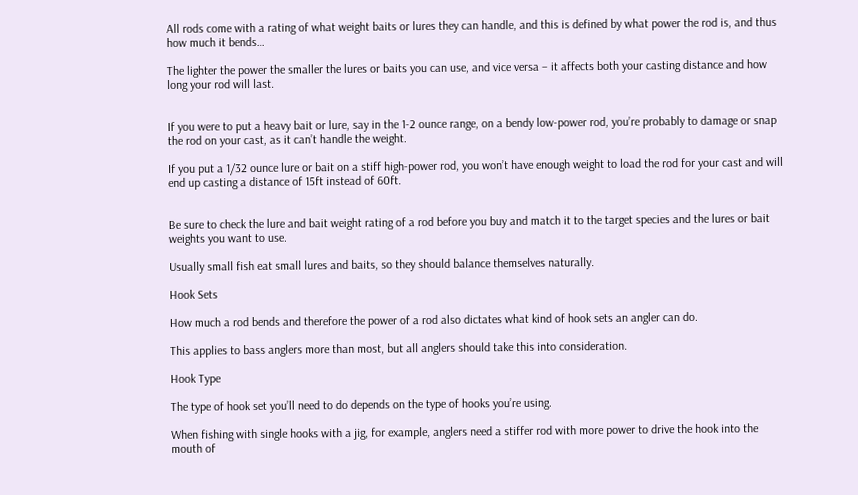All rods come with a rating of what weight baits or lures they can handle, and this is defined by what power the rod is, and thus how much it bends…

The lighter the power the smaller the lures or baits you can use, and vice versa – it affects both your casting distance and how long your rod will last.


If you were to put a heavy bait or lure, say in the 1-2 ounce range, on a bendy low-power rod, you’re probably to damage or snap the rod on your cast, as it can’t handle the weight.

If you put a 1/32 ounce lure or bait on a stiff high-power rod, you won’t have enough weight to load the rod for your cast and will end up casting a distance of 15ft instead of 60ft.


Be sure to check the lure and bait weight rating of a rod before you buy and match it to the target species and the lures or bait weights you want to use.

Usually small fish eat small lures and baits, so they should balance themselves naturally.

Hook Sets

How much a rod bends and therefore the power of a rod also dictates what kind of hook sets an angler can do.

This applies to bass anglers more than most, but all anglers should take this into consideration.

Hook Type

The type of hook set you’ll need to do depends on the type of hooks you’re using.

When fishing with single hooks with a jig, for example, anglers need a stiffer rod with more power to drive the hook into the mouth of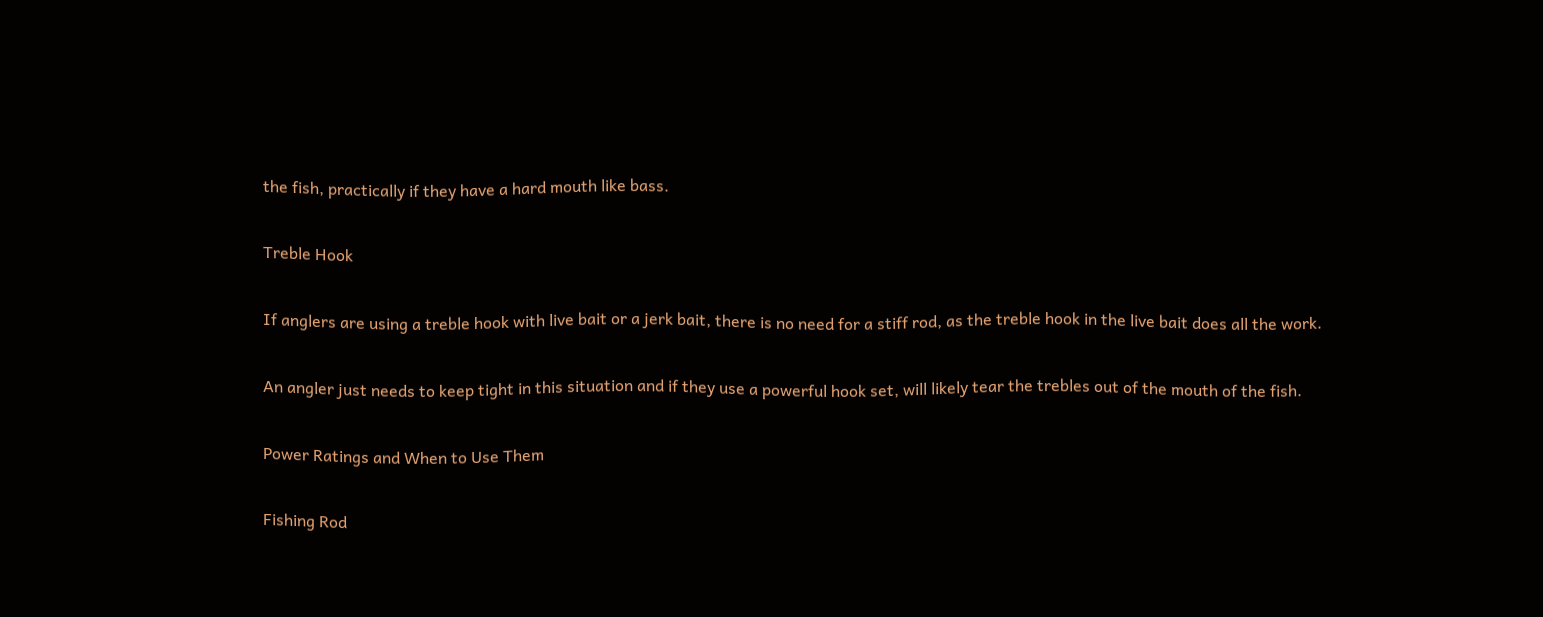the fish, practically if they have a hard mouth like bass.

Treble Hook

If anglers are using a treble hook with live bait or a jerk bait, there is no need for a stiff rod, as the treble hook in the live bait does all the work.

An angler just needs to keep tight in this situation and if they use a powerful hook set, will likely tear the trebles out of the mouth of the fish.

Power Ratings and When to Use Them

Fishing Rod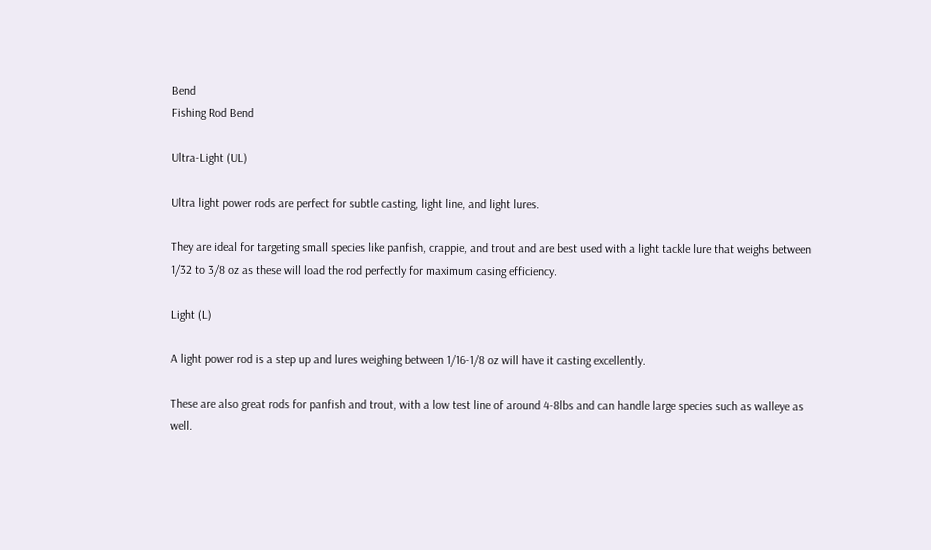Bend
Fishing Rod Bend

Ultra-Light (UL)

Ultra light power rods are perfect for subtle casting, light line, and light lures.

They are ideal for targeting small species like panfish, crappie, and trout and are best used with a light tackle lure that weighs between 1/32 to 3/8 oz as these will load the rod perfectly for maximum casing efficiency.

Light (L)

A light power rod is a step up and lures weighing between 1/16-1/8 oz will have it casting excellently.

These are also great rods for panfish and trout, with a low test line of around 4-8lbs and can handle large species such as walleye as well.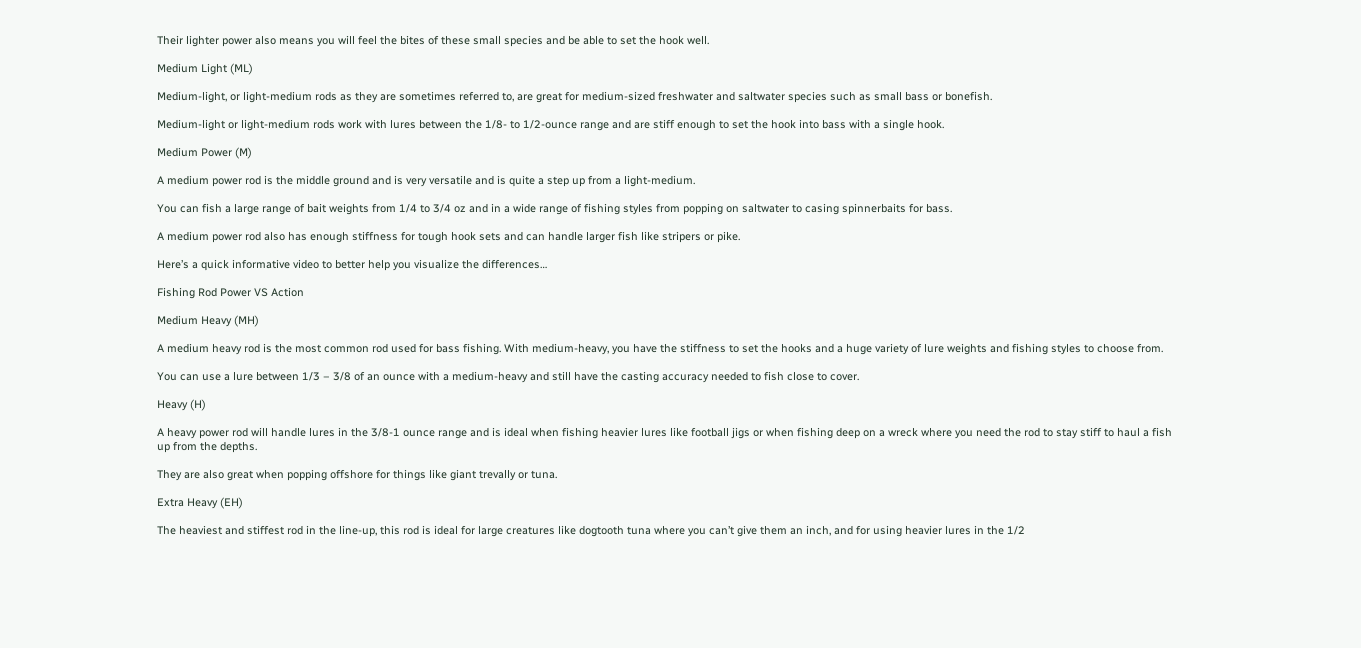Their lighter power also means you will feel the bites of these small species and be able to set the hook well.

Medium Light (ML)

Medium-light, or light-medium rods as they are sometimes referred to, are great for medium-sized freshwater and saltwater species such as small bass or bonefish.

Medium-light or light-medium rods work with lures between the 1/8- to 1/2-ounce range and are stiff enough to set the hook into bass with a single hook.

Medium Power (M)

A medium power rod is the middle ground and is very versatile and is quite a step up from a light-medium.

You can fish a large range of bait weights from 1/4 to 3/4 oz and in a wide range of fishing styles from popping on saltwater to casing spinnerbaits for bass.

A medium power rod also has enough stiffness for tough hook sets and can handle larger fish like stripers or pike.

Here’s a quick informative video to better help you visualize the differences…

Fishing Rod Power VS Action

Medium Heavy (MH)

A medium heavy rod is the most common rod used for bass fishing. With medium-heavy, you have the stiffness to set the hooks and a huge variety of lure weights and fishing styles to choose from.

You can use a lure between 1/3 – 3/8 of an ounce with a medium-heavy and still have the casting accuracy needed to fish close to cover.

Heavy (H)

A heavy power rod will handle lures in the 3/8-1 ounce range and is ideal when fishing heavier lures like football jigs or when fishing deep on a wreck where you need the rod to stay stiff to haul a fish up from the depths.

They are also great when popping offshore for things like giant trevally or tuna.

Extra Heavy (EH)

The heaviest and stiffest rod in the line-up, this rod is ideal for large creatures like dogtooth tuna where you can’t give them an inch, and for using heavier lures in the 1/2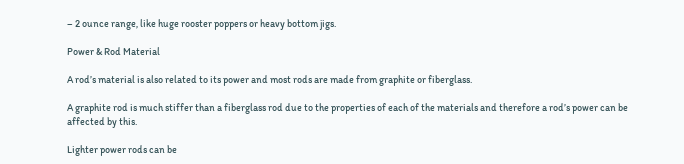– 2 ounce range, like huge rooster poppers or heavy bottom jigs.

Power & Rod Material

A rod’s material is also related to its power and most rods are made from graphite or fiberglass.

A graphite rod is much stiffer than a fiberglass rod due to the properties of each of the materials and therefore a rod’s power can be affected by this.

Lighter power rods can be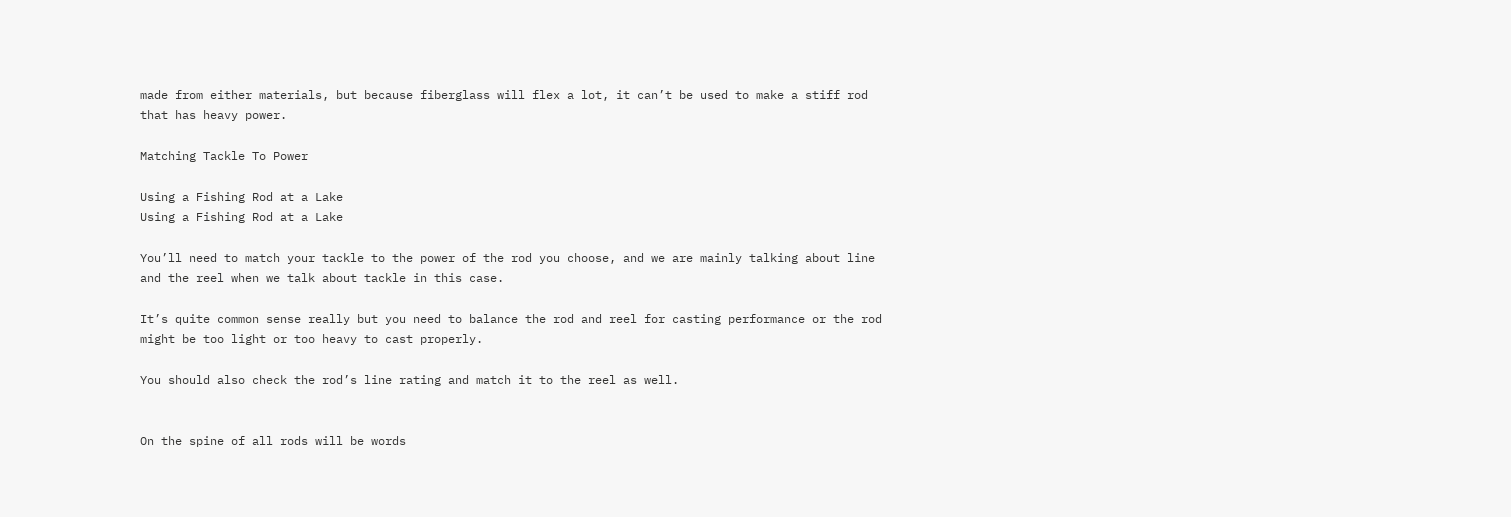made from either materials, but because fiberglass will flex a lot, it can’t be used to make a stiff rod that has heavy power.

Matching Tackle To Power

Using a Fishing Rod at a Lake
Using a Fishing Rod at a Lake

You’ll need to match your tackle to the power of the rod you choose, and we are mainly talking about line and the reel when we talk about tackle in this case.

It’s quite common sense really but you need to balance the rod and reel for casting performance or the rod might be too light or too heavy to cast properly.

You should also check the rod’s line rating and match it to the reel as well.


On the spine of all rods will be words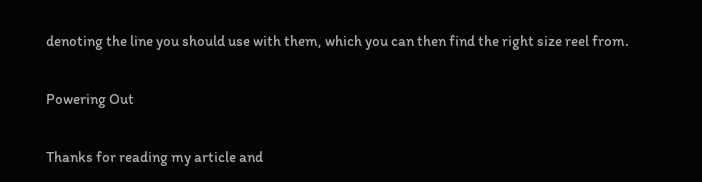denoting the line you should use with them, which you can then find the right size reel from.

Powering Out

Thanks for reading my article and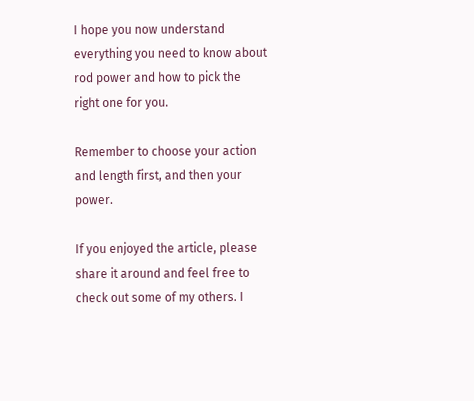I hope you now understand everything you need to know about rod power and how to pick the right one for you.

Remember to choose your action and length first, and then your power.

If you enjoyed the article, please share it around and feel free to check out some of my others. I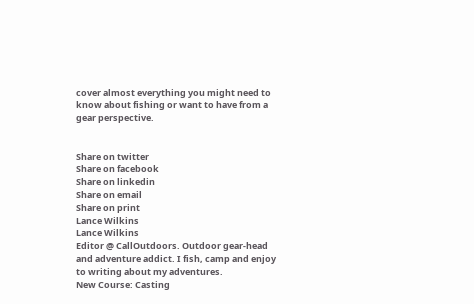cover almost everything you might need to know about fishing or want to have from a gear perspective.


Share on twitter
Share on facebook
Share on linkedin
Share on email
Share on print
Lance Wilkins
Lance Wilkins
Editor @ CallOutdoors. Outdoor gear-head and adventure addict. I fish, camp and enjoy to writing about my adventures.
New Course: Casting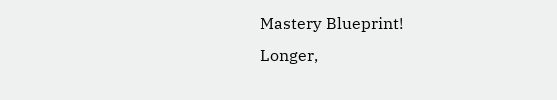Mastery Blueprint!
Longer,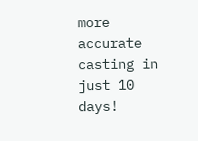more accurate casting in just 10 days!